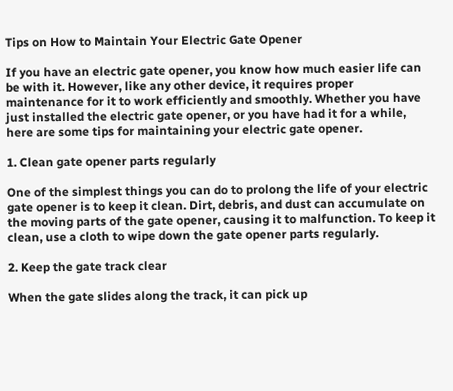Tips on How to Maintain Your Electric Gate Opener

If you have an electric gate opener, you know how much easier life can be with it. However, like any other device, it requires proper maintenance for it to work efficiently and smoothly. Whether you have just installed the electric gate opener, or you have had it for a while, here are some tips for maintaining your electric gate opener.

1. Clean gate opener parts regularly

One of the simplest things you can do to prolong the life of your electric gate opener is to keep it clean. Dirt, debris, and dust can accumulate on the moving parts of the gate opener, causing it to malfunction. To keep it clean, use a cloth to wipe down the gate opener parts regularly.

2. Keep the gate track clear

When the gate slides along the track, it can pick up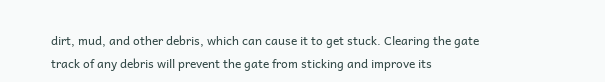dirt, mud, and other debris, which can cause it to get stuck. Clearing the gate track of any debris will prevent the gate from sticking and improve its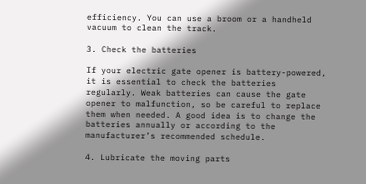efficiency. You can use a broom or a handheld vacuum to clean the track.

3. Check the batteries

If your electric gate opener is battery-powered, it is essential to check the batteries regularly. Weak batteries can cause the gate opener to malfunction, so be careful to replace them when needed. A good idea is to change the batteries annually or according to the manufacturer’s recommended schedule.

4. Lubricate the moving parts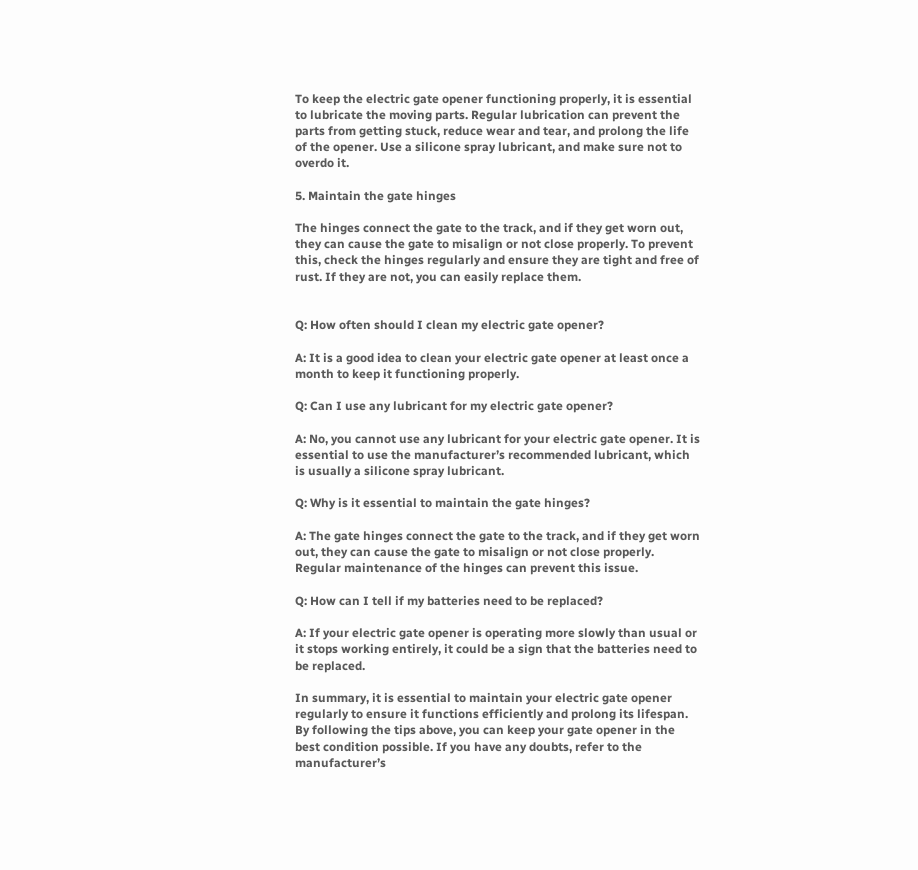To keep the electric gate opener functioning properly, it is essential to lubricate the moving parts. Regular lubrication can prevent the parts from getting stuck, reduce wear and tear, and prolong the life of the opener. Use a silicone spray lubricant, and make sure not to overdo it.

5. Maintain the gate hinges

The hinges connect the gate to the track, and if they get worn out, they can cause the gate to misalign or not close properly. To prevent this, check the hinges regularly and ensure they are tight and free of rust. If they are not, you can easily replace them.


Q: How often should I clean my electric gate opener?

A: It is a good idea to clean your electric gate opener at least once a month to keep it functioning properly.

Q: Can I use any lubricant for my electric gate opener?

A: No, you cannot use any lubricant for your electric gate opener. It is essential to use the manufacturer’s recommended lubricant, which is usually a silicone spray lubricant.

Q: Why is it essential to maintain the gate hinges?

A: The gate hinges connect the gate to the track, and if they get worn out, they can cause the gate to misalign or not close properly. Regular maintenance of the hinges can prevent this issue.

Q: How can I tell if my batteries need to be replaced?

A: If your electric gate opener is operating more slowly than usual or it stops working entirely, it could be a sign that the batteries need to be replaced.

In summary, it is essential to maintain your electric gate opener regularly to ensure it functions efficiently and prolong its lifespan. By following the tips above, you can keep your gate opener in the best condition possible. If you have any doubts, refer to the manufacturer’s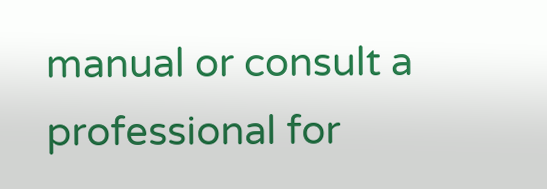manual or consult a professional for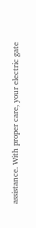assistance. With proper care, your electric gate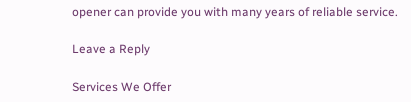opener can provide you with many years of reliable service.

Leave a Reply

Services We Offer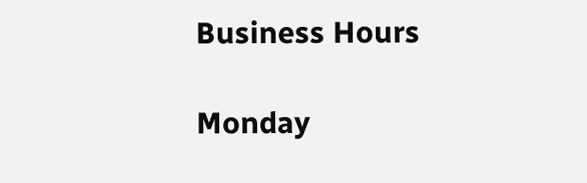Business Hours

Monday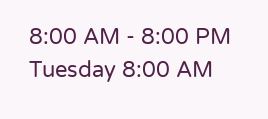8:00 AM - 8:00 PM
Tuesday 8:00 AM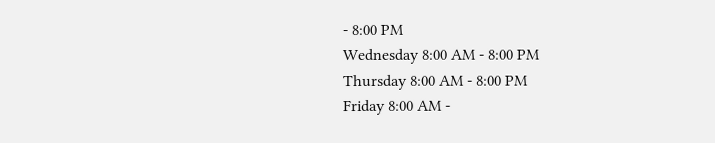- 8:00 PM
Wednesday 8:00 AM - 8:00 PM
Thursday 8:00 AM - 8:00 PM
Friday 8:00 AM -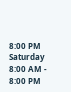8:00 PM
Saturday 8:00 AM - 8:00 PM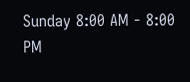Sunday 8:00 AM - 8:00 PM